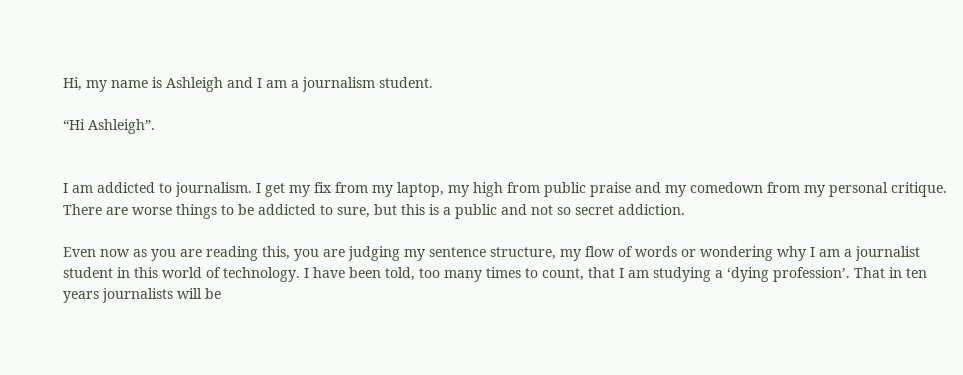Hi, my name is Ashleigh and I am a journalism student.

“Hi Ashleigh”.


I am addicted to journalism. I get my fix from my laptop, my high from public praise and my comedown from my personal critique. There are worse things to be addicted to sure, but this is a public and not so secret addiction.

Even now as you are reading this, you are judging my sentence structure, my flow of words or wondering why I am a journalist student in this world of technology. I have been told, too many times to count, that I am studying a ‘dying profession’. That in ten years journalists will be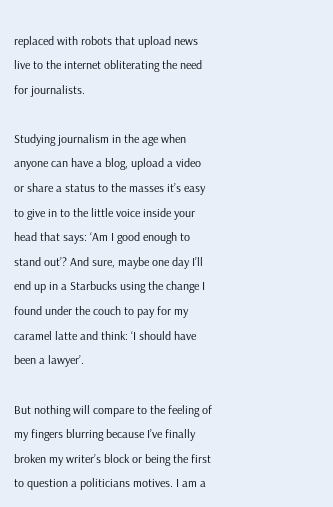replaced with robots that upload news live to the internet obliterating the need for journalists.

Studying journalism in the age when anyone can have a blog, upload a video or share a status to the masses it’s easy to give in to the little voice inside your head that says: ‘Am I good enough to stand out’? And sure, maybe one day I’ll end up in a Starbucks using the change I found under the couch to pay for my caramel latte and think: ‘I should have been a lawyer’.

But nothing will compare to the feeling of my fingers blurring because I’ve finally broken my writer’s block or being the first to question a politicians motives. I am a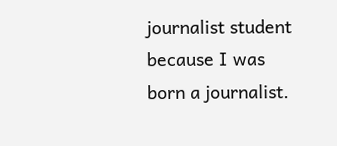journalist student because I was born a journalist.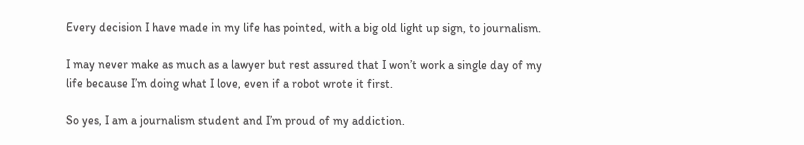Every decision I have made in my life has pointed, with a big old light up sign, to journalism.

I may never make as much as a lawyer but rest assured that I won’t work a single day of my life because I’m doing what I love, even if a robot wrote it first.

So yes, I am a journalism student and I’m proud of my addiction.